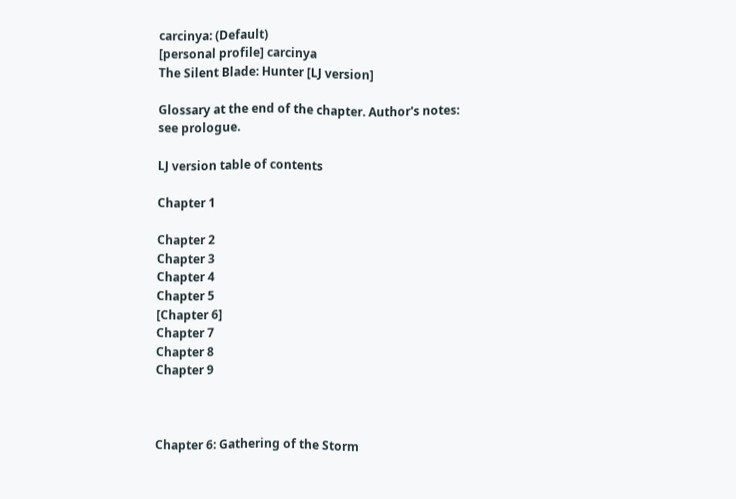carcinya: (Default)
[personal profile] carcinya
The Silent Blade: Hunter [LJ version]

Glossary at the end of the chapter. Author's notes: see prologue.

LJ version table of contents

Chapter 1

Chapter 2
Chapter 3
Chapter 4
Chapter 5
[Chapter 6]
Chapter 7
Chapter 8
Chapter 9



Chapter 6: Gathering of the Storm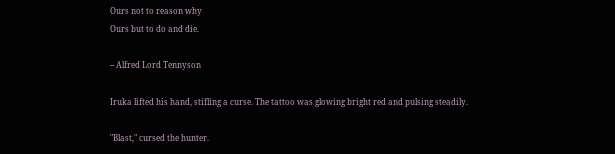Ours not to reason why
Ours but to do and die.

-- Alfred Lord Tennyson

Iruka lifted his hand, stifling a curse. The tattoo was glowing bright red and pulsing steadily.

"Blast," cursed the hunter.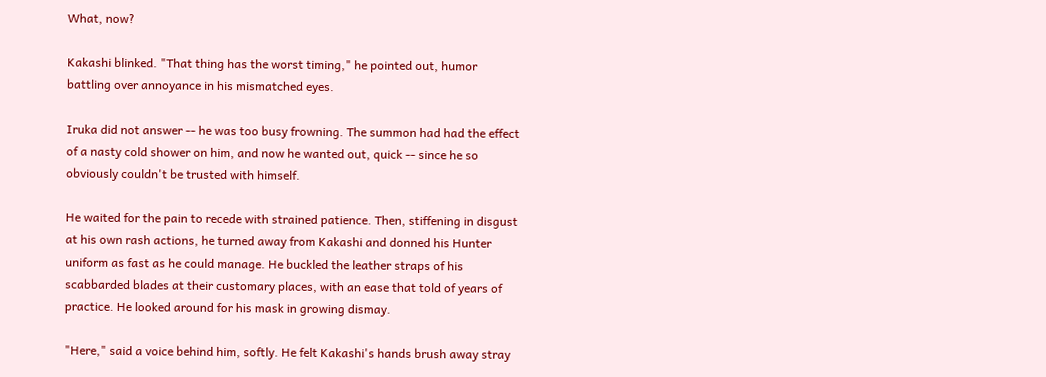What, now?

Kakashi blinked. "That thing has the worst timing," he pointed out, humor battling over annoyance in his mismatched eyes.

Iruka did not answer -- he was too busy frowning. The summon had had the effect of a nasty cold shower on him, and now he wanted out, quick -- since he so obviously couldn't be trusted with himself.

He waited for the pain to recede with strained patience. Then, stiffening in disgust at his own rash actions, he turned away from Kakashi and donned his Hunter uniform as fast as he could manage. He buckled the leather straps of his scabbarded blades at their customary places, with an ease that told of years of practice. He looked around for his mask in growing dismay.

"Here," said a voice behind him, softly. He felt Kakashi's hands brush away stray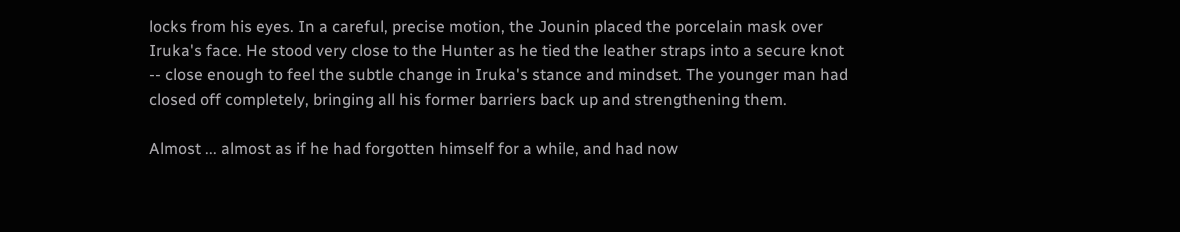locks from his eyes. In a careful, precise motion, the Jounin placed the porcelain mask over Iruka's face. He stood very close to the Hunter as he tied the leather straps into a secure knot -- close enough to feel the subtle change in Iruka's stance and mindset. The younger man had closed off completely, bringing all his former barriers back up and strengthening them.

Almost ... almost as if he had forgotten himself for a while, and had now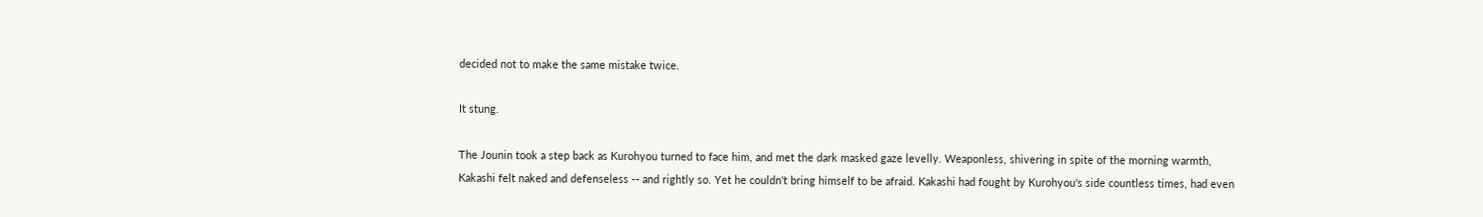decided not to make the same mistake twice.

It stung.

The Jounin took a step back as Kurohyou turned to face him, and met the dark masked gaze levelly. Weaponless, shivering in spite of the morning warmth, Kakashi felt naked and defenseless -- and rightly so. Yet he couldn't bring himself to be afraid. Kakashi had fought by Kurohyou's side countless times, had even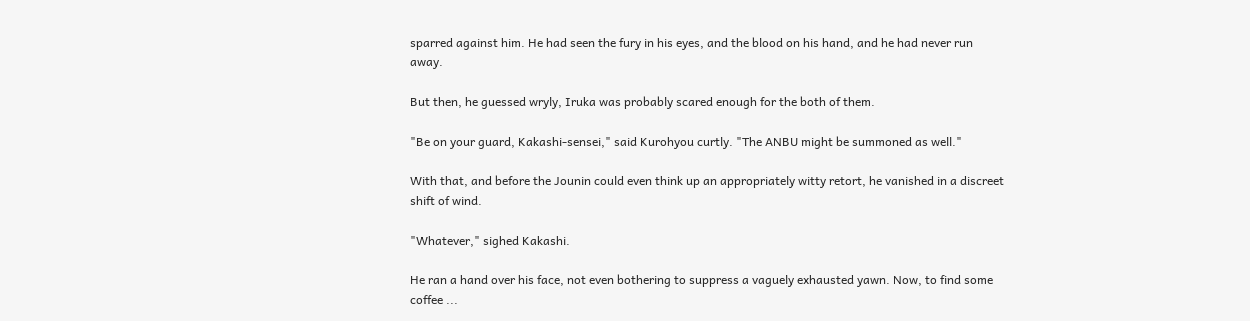sparred against him. He had seen the fury in his eyes, and the blood on his hand, and he had never run away.

But then, he guessed wryly, Iruka was probably scared enough for the both of them.

"Be on your guard, Kakashi-sensei," said Kurohyou curtly. "The ANBU might be summoned as well."

With that, and before the Jounin could even think up an appropriately witty retort, he vanished in a discreet shift of wind.

"Whatever," sighed Kakashi.

He ran a hand over his face, not even bothering to suppress a vaguely exhausted yawn. Now, to find some coffee ...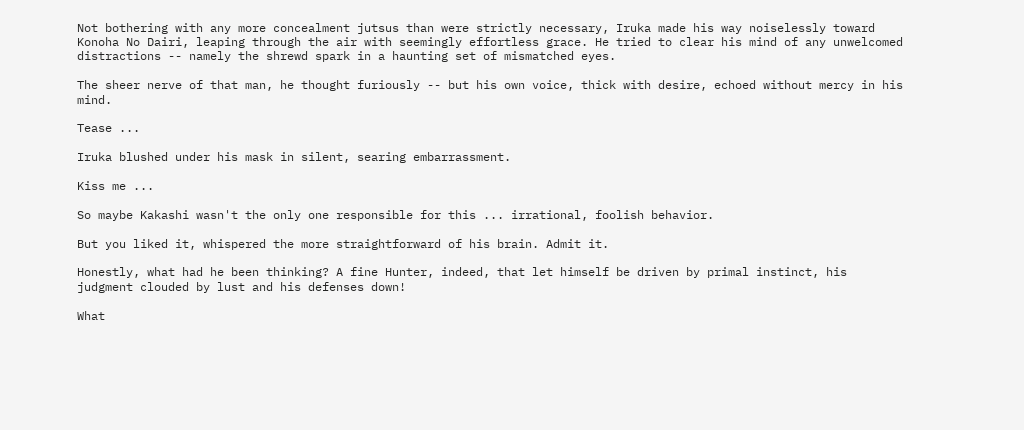Not bothering with any more concealment jutsus than were strictly necessary, Iruka made his way noiselessly toward Konoha No Dairi, leaping through the air with seemingly effortless grace. He tried to clear his mind of any unwelcomed distractions -- namely the shrewd spark in a haunting set of mismatched eyes.

The sheer nerve of that man, he thought furiously -- but his own voice, thick with desire, echoed without mercy in his mind.

Tease ...

Iruka blushed under his mask in silent, searing embarrassment.

Kiss me ...

So maybe Kakashi wasn't the only one responsible for this ... irrational, foolish behavior.

But you liked it, whispered the more straightforward of his brain. Admit it.

Honestly, what had he been thinking? A fine Hunter, indeed, that let himself be driven by primal instinct, his judgment clouded by lust and his defenses down!

What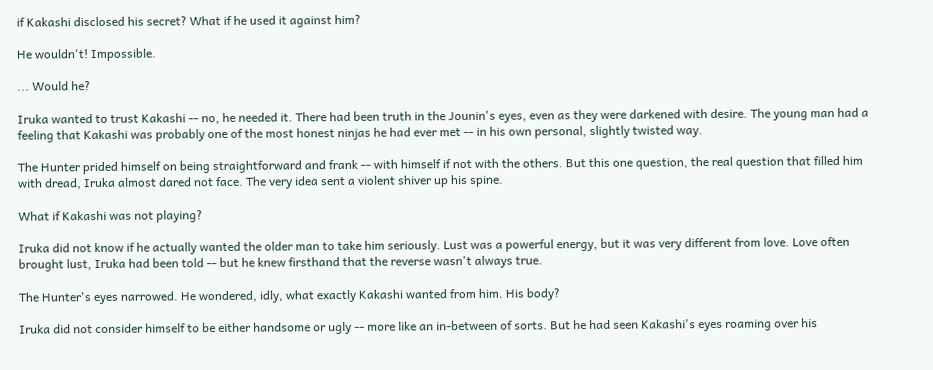if Kakashi disclosed his secret? What if he used it against him?

He wouldn't! Impossible.

... Would he?

Iruka wanted to trust Kakashi -- no, he needed it. There had been truth in the Jounin's eyes, even as they were darkened with desire. The young man had a feeling that Kakashi was probably one of the most honest ninjas he had ever met -- in his own personal, slightly twisted way.

The Hunter prided himself on being straightforward and frank -- with himself if not with the others. But this one question, the real question that filled him with dread, Iruka almost dared not face. The very idea sent a violent shiver up his spine.

What if Kakashi was not playing?

Iruka did not know if he actually wanted the older man to take him seriously. Lust was a powerful energy, but it was very different from love. Love often brought lust, Iruka had been told -- but he knew firsthand that the reverse wasn't always true.

The Hunter's eyes narrowed. He wondered, idly, what exactly Kakashi wanted from him. His body?

Iruka did not consider himself to be either handsome or ugly -- more like an in-between of sorts. But he had seen Kakashi's eyes roaming over his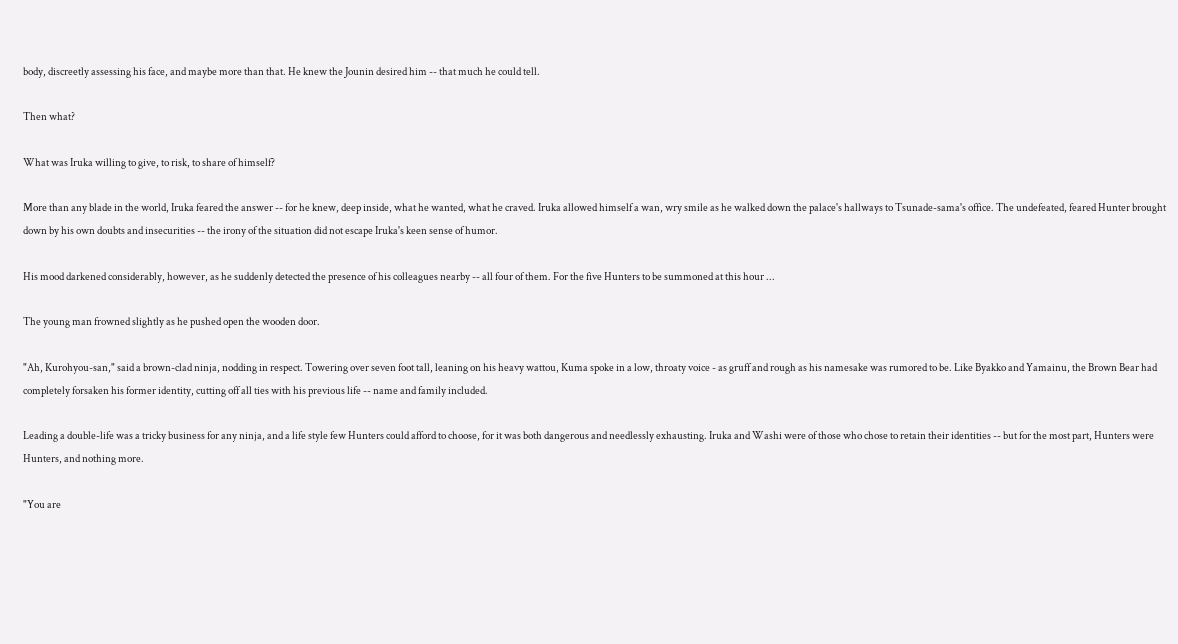body, discreetly assessing his face, and maybe more than that. He knew the Jounin desired him -- that much he could tell.

Then what?

What was Iruka willing to give, to risk, to share of himself?

More than any blade in the world, Iruka feared the answer -- for he knew, deep inside, what he wanted, what he craved. Iruka allowed himself a wan, wry smile as he walked down the palace's hallways to Tsunade-sama's office. The undefeated, feared Hunter brought down by his own doubts and insecurities -- the irony of the situation did not escape Iruka's keen sense of humor.

His mood darkened considerably, however, as he suddenly detected the presence of his colleagues nearby -- all four of them. For the five Hunters to be summoned at this hour ...

The young man frowned slightly as he pushed open the wooden door.

"Ah, Kurohyou-san," said a brown-clad ninja, nodding in respect. Towering over seven foot tall, leaning on his heavy wattou, Kuma spoke in a low, throaty voice - as gruff and rough as his namesake was rumored to be. Like Byakko and Yamainu, the Brown Bear had completely forsaken his former identity, cutting off all ties with his previous life -- name and family included.

Leading a double-life was a tricky business for any ninja, and a life style few Hunters could afford to choose, for it was both dangerous and needlessly exhausting. Iruka and Washi were of those who chose to retain their identities -- but for the most part, Hunters were Hunters, and nothing more.

"You are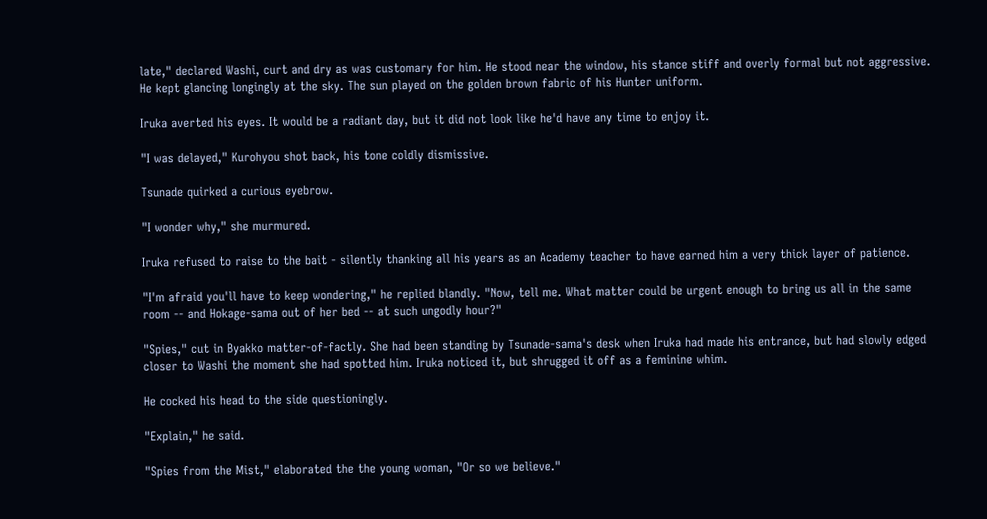late," declared Washi, curt and dry as was customary for him. He stood near the window, his stance stiff and overly formal but not aggressive. He kept glancing longingly at the sky. The sun played on the golden brown fabric of his Hunter uniform.

Iruka averted his eyes. It would be a radiant day, but it did not look like he'd have any time to enjoy it.

"I was delayed," Kurohyou shot back, his tone coldly dismissive.

Tsunade quirked a curious eyebrow.

"I wonder why," she murmured.

Iruka refused to raise to the bait - silently thanking all his years as an Academy teacher to have earned him a very thick layer of patience.

"I'm afraid you'll have to keep wondering," he replied blandly. "Now, tell me. What matter could be urgent enough to bring us all in the same room -- and Hokage-sama out of her bed -- at such ungodly hour?"

"Spies," cut in Byakko matter-of-factly. She had been standing by Tsunade-sama's desk when Iruka had made his entrance, but had slowly edged closer to Washi the moment she had spotted him. Iruka noticed it, but shrugged it off as a feminine whim.

He cocked his head to the side questioningly.

"Explain," he said.

"Spies from the Mist," elaborated the the young woman, "Or so we believe."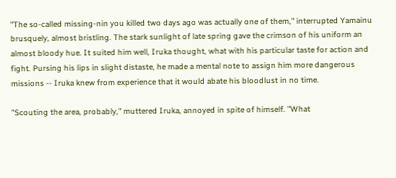"The so-called missing-nin you killed two days ago was actually one of them," interrupted Yamainu brusquely, almost bristling. The stark sunlight of late spring gave the crimson of his uniform an almost bloody hue. It suited him well, Iruka thought, what with his particular taste for action and fight. Pursing his lips in slight distaste, he made a mental note to assign him more dangerous missions -- Iruka knew from experience that it would abate his bloodlust in no time.

"Scouting the area, probably," muttered Iruka, annoyed in spite of himself. "What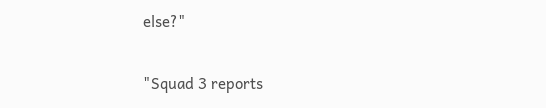else?"

"Squad 3 reports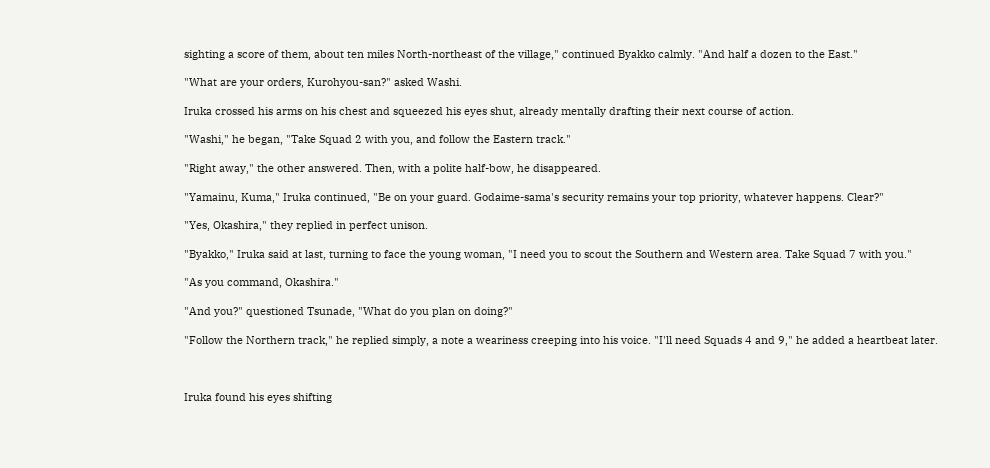sighting a score of them, about ten miles North-northeast of the village," continued Byakko calmly. "And half a dozen to the East."

"What are your orders, Kurohyou-san?" asked Washi.

Iruka crossed his arms on his chest and squeezed his eyes shut, already mentally drafting their next course of action.

"Washi," he began, "Take Squad 2 with you, and follow the Eastern track."

"Right away," the other answered. Then, with a polite half-bow, he disappeared.

"Yamainu, Kuma," Iruka continued, "Be on your guard. Godaime-sama's security remains your top priority, whatever happens. Clear?"

"Yes, Okashira," they replied in perfect unison.

"Byakko," Iruka said at last, turning to face the young woman, "I need you to scout the Southern and Western area. Take Squad 7 with you."

"As you command, Okashira."

"And you?" questioned Tsunade, "What do you plan on doing?"

"Follow the Northern track," he replied simply, a note a weariness creeping into his voice. "I'll need Squads 4 and 9," he added a heartbeat later.



Iruka found his eyes shifting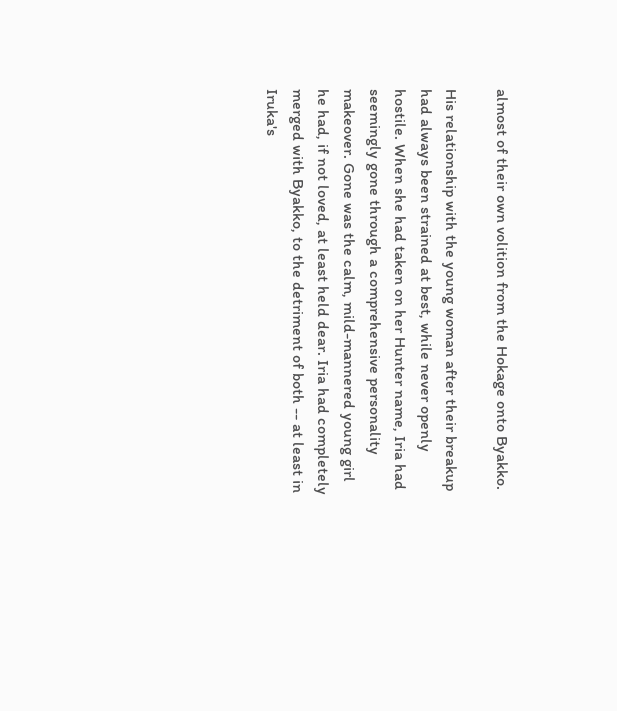almost of their own volition from the Hokage onto Byakko.

His relationship with the young woman after their breakup had always been strained at best, while never openly hostile. When she had taken on her Hunter name, Iria had seemingly gone through a comprehensive personality makeover. Gone was the calm, mild-mannered young girl he had, if not loved, at least held dear. Iria had completely merged with Byakko, to the detriment of both -- at least in Iruka's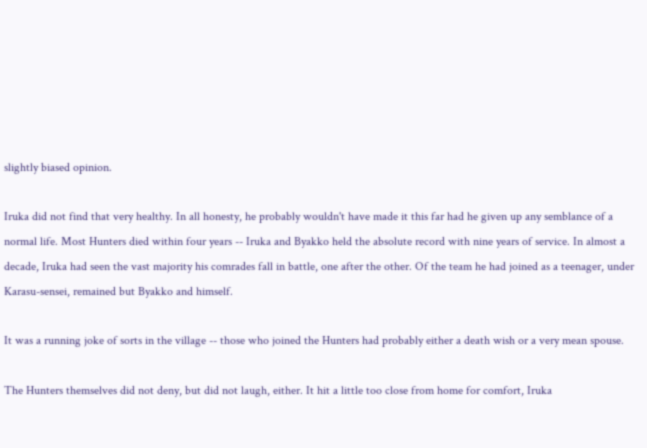slightly biased opinion.

Iruka did not find that very healthy. In all honesty, he probably wouldn't have made it this far had he given up any semblance of a normal life. Most Hunters died within four years -- Iruka and Byakko held the absolute record with nine years of service. In almost a decade, Iruka had seen the vast majority his comrades fall in battle, one after the other. Of the team he had joined as a teenager, under Karasu-sensei, remained but Byakko and himself.

It was a running joke of sorts in the village -- those who joined the Hunters had probably either a death wish or a very mean spouse.

The Hunters themselves did not deny, but did not laugh, either. It hit a little too close from home for comfort, Iruka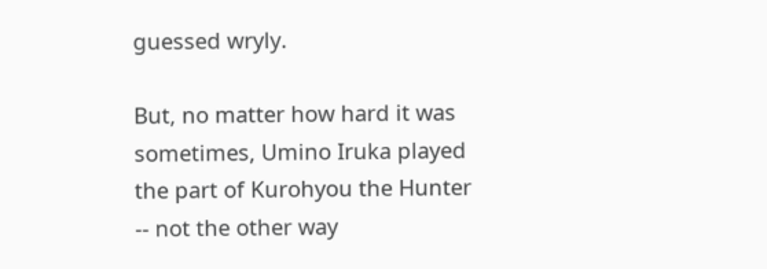guessed wryly.

But, no matter how hard it was sometimes, Umino Iruka played the part of Kurohyou the Hunter -- not the other way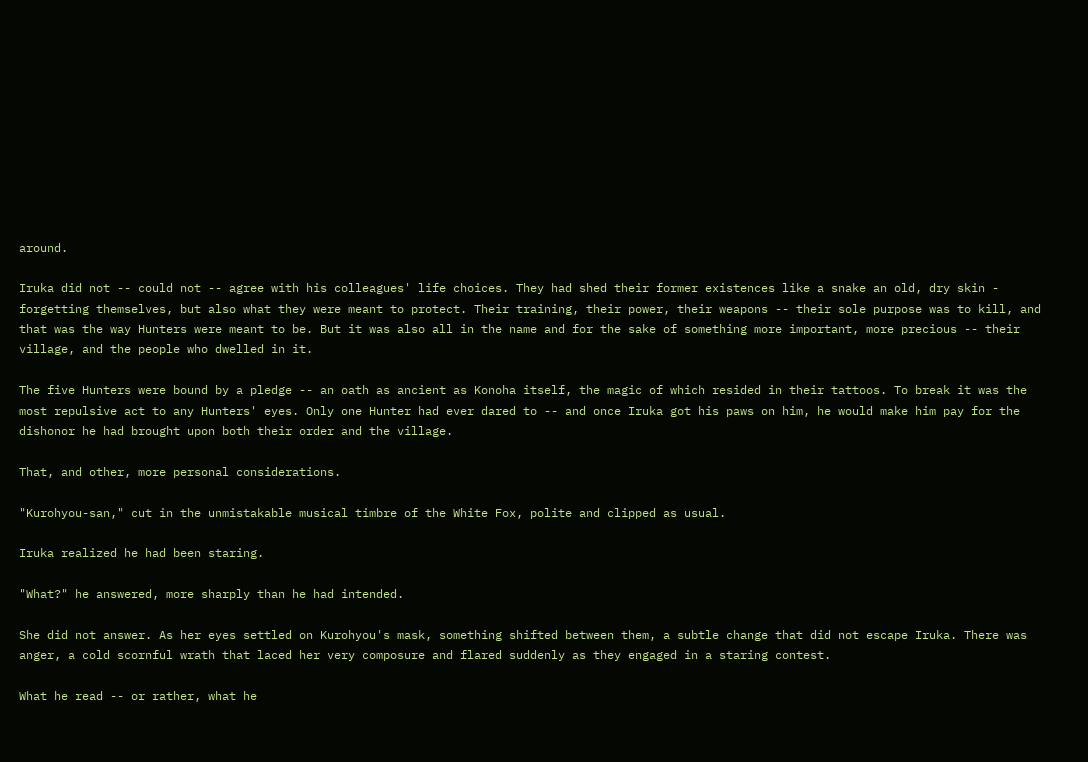around.

Iruka did not -- could not -- agree with his colleagues' life choices. They had shed their former existences like a snake an old, dry skin - forgetting themselves, but also what they were meant to protect. Their training, their power, their weapons -- their sole purpose was to kill, and that was the way Hunters were meant to be. But it was also all in the name and for the sake of something more important, more precious -- their village, and the people who dwelled in it.

The five Hunters were bound by a pledge -- an oath as ancient as Konoha itself, the magic of which resided in their tattoos. To break it was the most repulsive act to any Hunters' eyes. Only one Hunter had ever dared to -- and once Iruka got his paws on him, he would make him pay for the dishonor he had brought upon both their order and the village.

That, and other, more personal considerations.

"Kurohyou-san," cut in the unmistakable musical timbre of the White Fox, polite and clipped as usual.

Iruka realized he had been staring.

"What?" he answered, more sharply than he had intended.

She did not answer. As her eyes settled on Kurohyou's mask, something shifted between them, a subtle change that did not escape Iruka. There was anger, a cold scornful wrath that laced her very composure and flared suddenly as they engaged in a staring contest.

What he read -- or rather, what he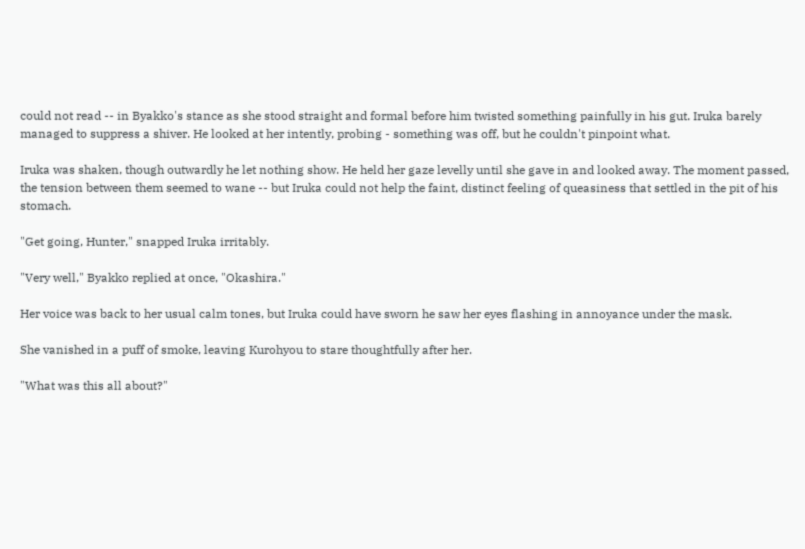could not read -- in Byakko's stance as she stood straight and formal before him twisted something painfully in his gut. Iruka barely managed to suppress a shiver. He looked at her intently, probing - something was off, but he couldn't pinpoint what.

Iruka was shaken, though outwardly he let nothing show. He held her gaze levelly until she gave in and looked away. The moment passed, the tension between them seemed to wane -- but Iruka could not help the faint, distinct feeling of queasiness that settled in the pit of his stomach.

"Get going, Hunter," snapped Iruka irritably.

"Very well," Byakko replied at once, "Okashira."

Her voice was back to her usual calm tones, but Iruka could have sworn he saw her eyes flashing in annoyance under the mask.

She vanished in a puff of smoke, leaving Kurohyou to stare thoughtfully after her.

"What was this all about?"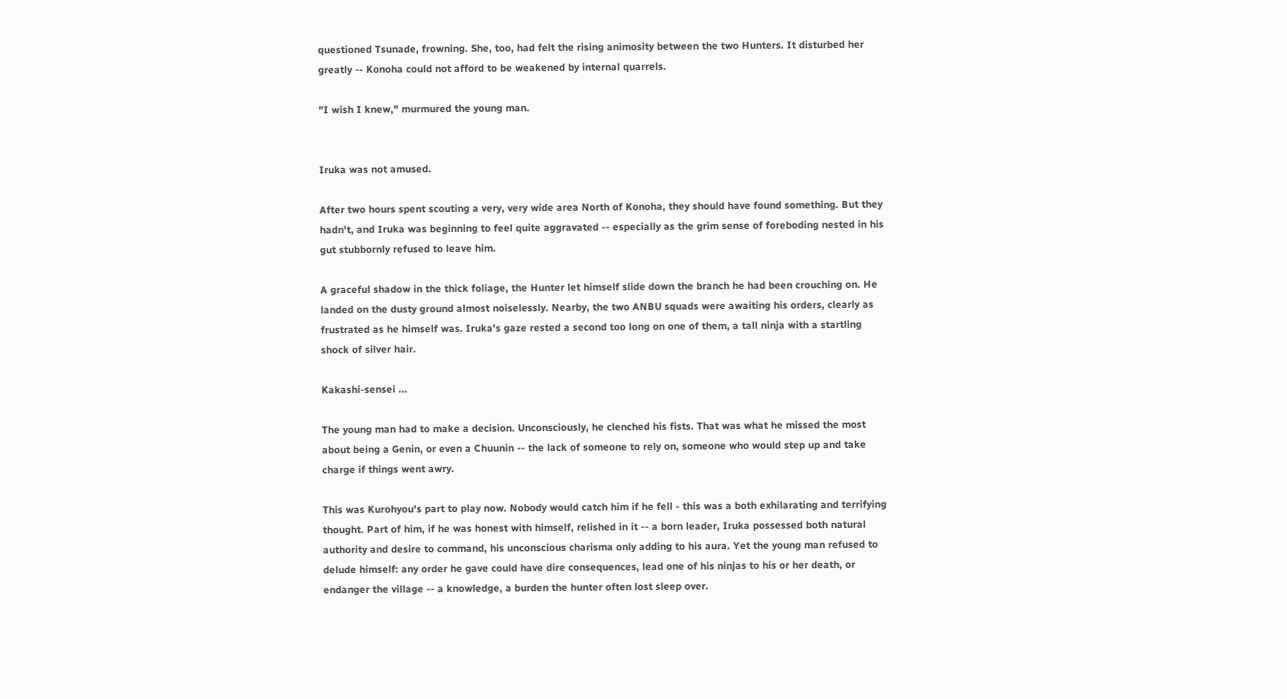questioned Tsunade, frowning. She, too, had felt the rising animosity between the two Hunters. It disturbed her greatly -- Konoha could not afford to be weakened by internal quarrels.

"I wish I knew," murmured the young man.


Iruka was not amused.

After two hours spent scouting a very, very wide area North of Konoha, they should have found something. But they hadn't, and Iruka was beginning to feel quite aggravated -- especially as the grim sense of foreboding nested in his gut stubbornly refused to leave him.

A graceful shadow in the thick foliage, the Hunter let himself slide down the branch he had been crouching on. He landed on the dusty ground almost noiselessly. Nearby, the two ANBU squads were awaiting his orders, clearly as frustrated as he himself was. Iruka's gaze rested a second too long on one of them, a tall ninja with a startling shock of silver hair.

Kakashi-sensei ...

The young man had to make a decision. Unconsciously, he clenched his fists. That was what he missed the most about being a Genin, or even a Chuunin -- the lack of someone to rely on, someone who would step up and take charge if things went awry.

This was Kurohyou's part to play now. Nobody would catch him if he fell - this was a both exhilarating and terrifying thought. Part of him, if he was honest with himself, relished in it -- a born leader, Iruka possessed both natural authority and desire to command, his unconscious charisma only adding to his aura. Yet the young man refused to delude himself: any order he gave could have dire consequences, lead one of his ninjas to his or her death, or endanger the village -- a knowledge, a burden the hunter often lost sleep over.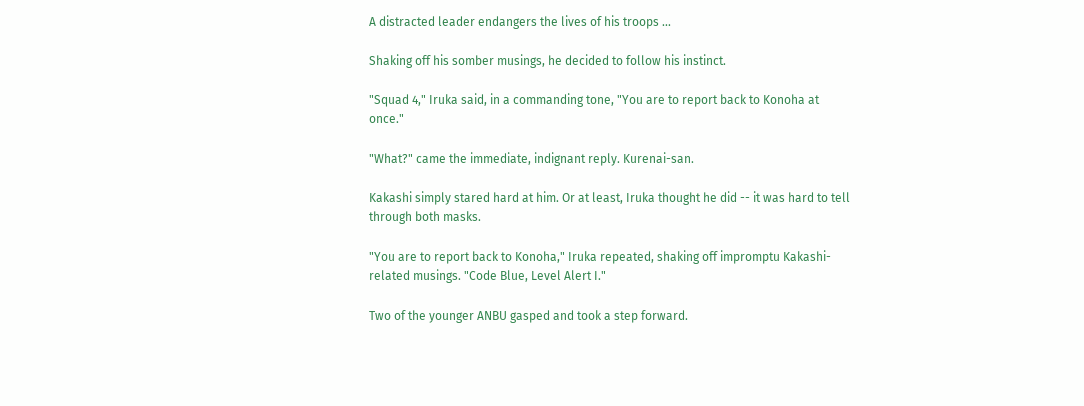A distracted leader endangers the lives of his troops ...

Shaking off his somber musings, he decided to follow his instinct.

"Squad 4," Iruka said, in a commanding tone, "You are to report back to Konoha at once."

"What?" came the immediate, indignant reply. Kurenai-san.

Kakashi simply stared hard at him. Or at least, Iruka thought he did -- it was hard to tell through both masks.

"You are to report back to Konoha," Iruka repeated, shaking off impromptu Kakashi-related musings. "Code Blue, Level Alert I."

Two of the younger ANBU gasped and took a step forward.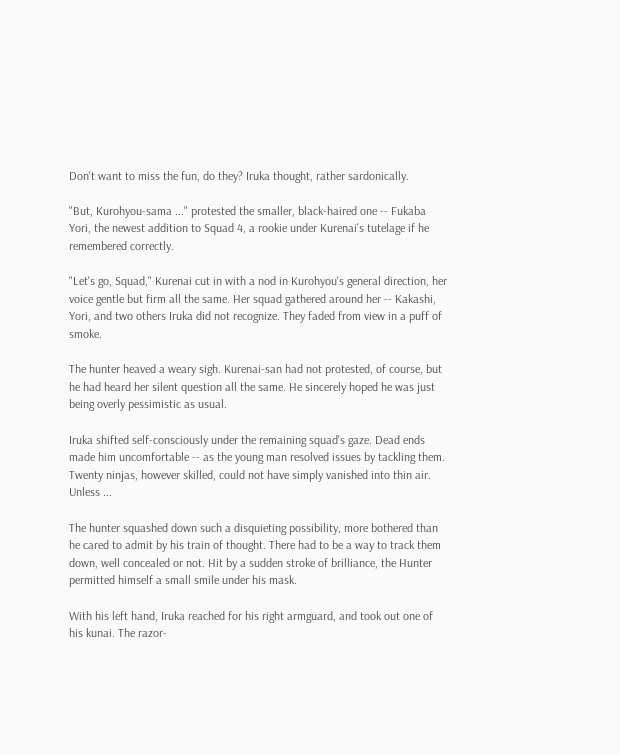Don't want to miss the fun, do they? Iruka thought, rather sardonically.

"But, Kurohyou-sama ..." protested the smaller, black-haired one -- Fukaba Yori, the newest addition to Squad 4, a rookie under Kurenai's tutelage if he remembered correctly.

"Let's go, Squad," Kurenai cut in with a nod in Kurohyou's general direction, her voice gentle but firm all the same. Her squad gathered around her -- Kakashi, Yori, and two others Iruka did not recognize. They faded from view in a puff of smoke.

The hunter heaved a weary sigh. Kurenai-san had not protested, of course, but he had heard her silent question all the same. He sincerely hoped he was just being overly pessimistic as usual.

Iruka shifted self-consciously under the remaining squad's gaze. Dead ends made him uncomfortable -- as the young man resolved issues by tackling them. Twenty ninjas, however skilled, could not have simply vanished into thin air. Unless ...

The hunter squashed down such a disquieting possibility, more bothered than he cared to admit by his train of thought. There had to be a way to track them down, well concealed or not. Hit by a sudden stroke of brilliance, the Hunter permitted himself a small smile under his mask.

With his left hand, Iruka reached for his right armguard, and took out one of his kunai. The razor-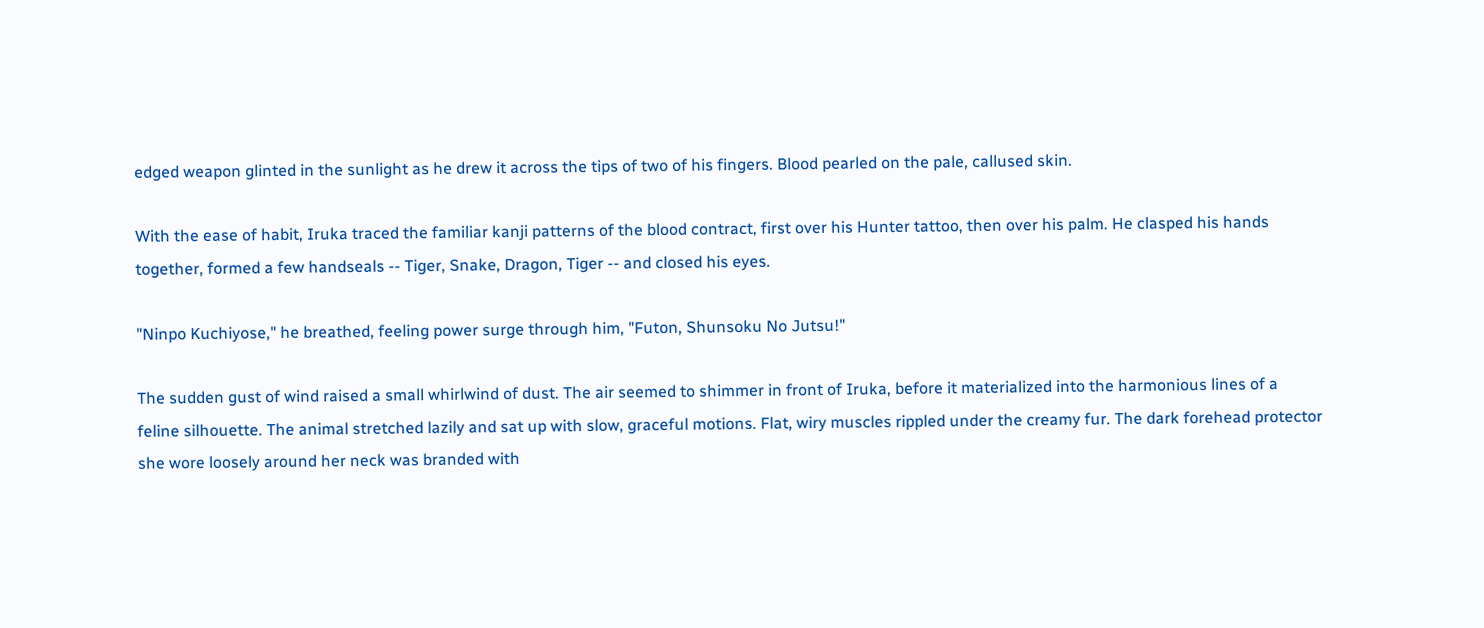edged weapon glinted in the sunlight as he drew it across the tips of two of his fingers. Blood pearled on the pale, callused skin.

With the ease of habit, Iruka traced the familiar kanji patterns of the blood contract, first over his Hunter tattoo, then over his palm. He clasped his hands together, formed a few handseals -- Tiger, Snake, Dragon, Tiger -- and closed his eyes.

"Ninpo Kuchiyose," he breathed, feeling power surge through him, "Futon, Shunsoku No Jutsu!"

The sudden gust of wind raised a small whirlwind of dust. The air seemed to shimmer in front of Iruka, before it materialized into the harmonious lines of a feline silhouette. The animal stretched lazily and sat up with slow, graceful motions. Flat, wiry muscles rippled under the creamy fur. The dark forehead protector she wore loosely around her neck was branded with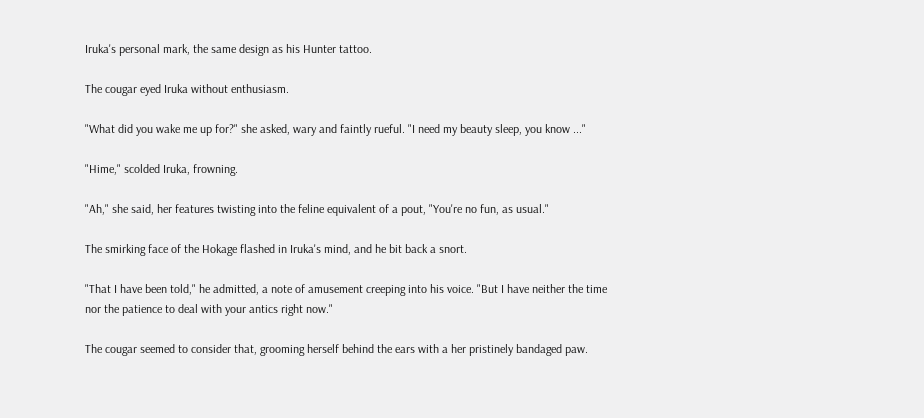Iruka's personal mark, the same design as his Hunter tattoo.

The cougar eyed Iruka without enthusiasm.

"What did you wake me up for?" she asked, wary and faintly rueful. "I need my beauty sleep, you know ..."

"Hime," scolded Iruka, frowning.

"Ah," she said, her features twisting into the feline equivalent of a pout, "You're no fun, as usual."

The smirking face of the Hokage flashed in Iruka's mind, and he bit back a snort.

"That I have been told," he admitted, a note of amusement creeping into his voice. "But I have neither the time nor the patience to deal with your antics right now."

The cougar seemed to consider that, grooming herself behind the ears with a her pristinely bandaged paw.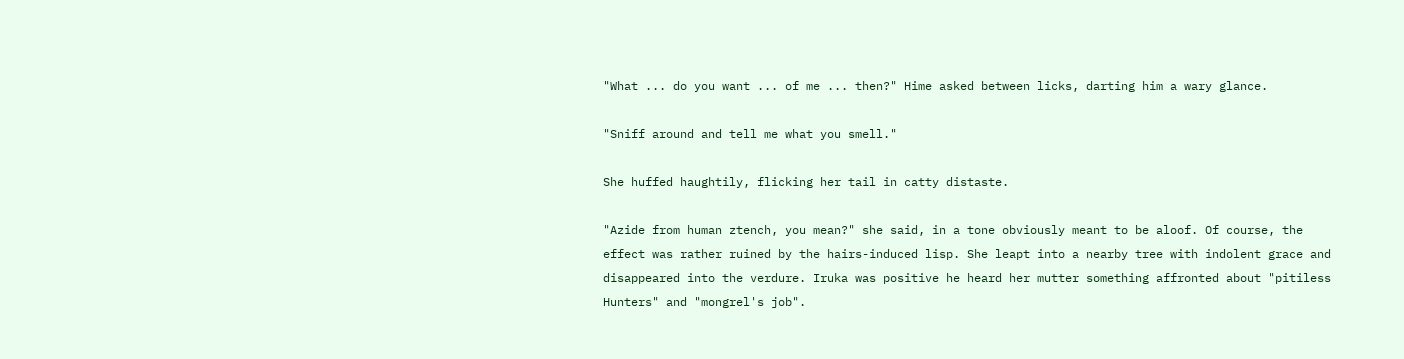"What ... do you want ... of me ... then?" Hime asked between licks, darting him a wary glance.

"Sniff around and tell me what you smell."

She huffed haughtily, flicking her tail in catty distaste.

"Azide from human ztench, you mean?" she said, in a tone obviously meant to be aloof. Of course, the effect was rather ruined by the hairs-induced lisp. She leapt into a nearby tree with indolent grace and disappeared into the verdure. Iruka was positive he heard her mutter something affronted about "pitiless Hunters" and "mongrel's job".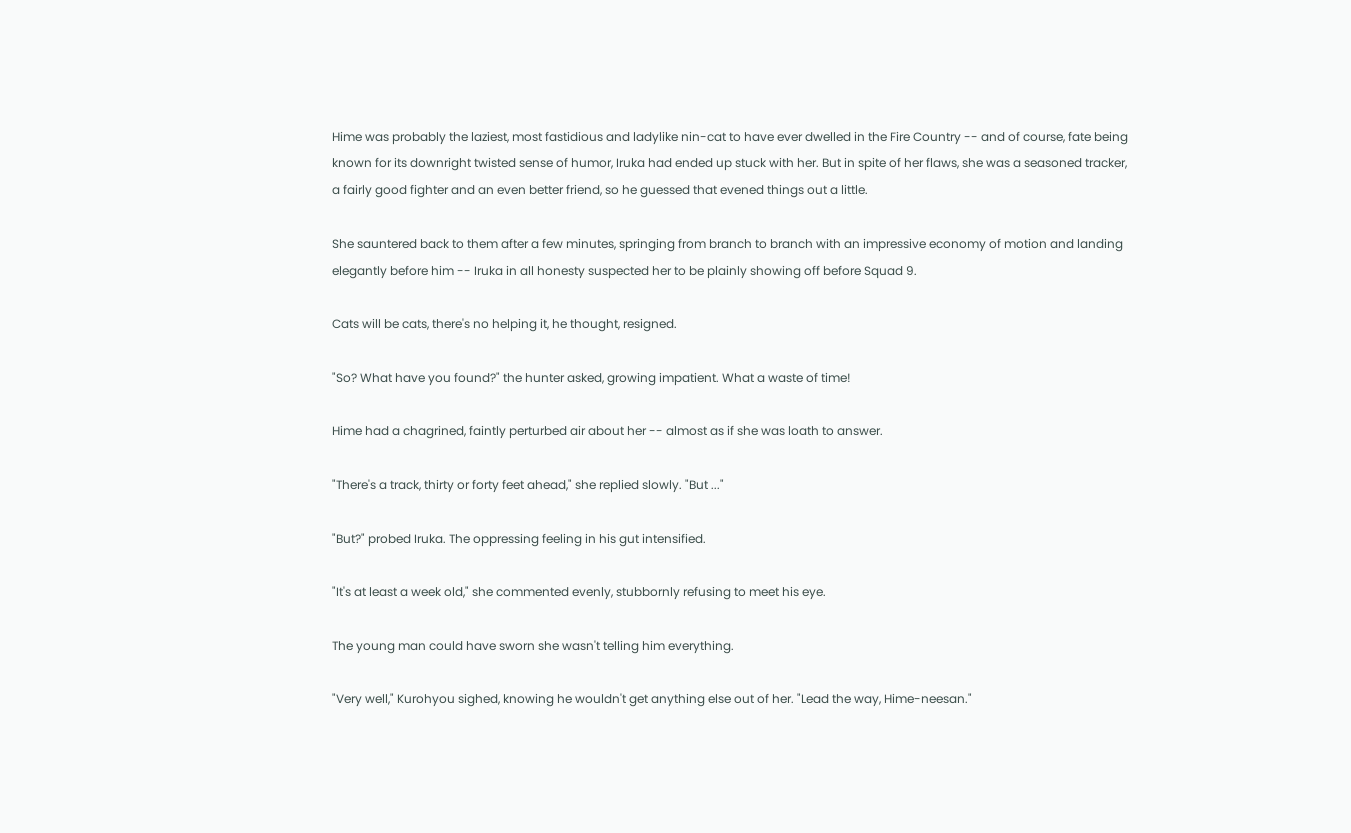Hime was probably the laziest, most fastidious and ladylike nin-cat to have ever dwelled in the Fire Country -- and of course, fate being known for its downright twisted sense of humor, Iruka had ended up stuck with her. But in spite of her flaws, she was a seasoned tracker, a fairly good fighter and an even better friend, so he guessed that evened things out a little.

She sauntered back to them after a few minutes, springing from branch to branch with an impressive economy of motion and landing elegantly before him -- Iruka in all honesty suspected her to be plainly showing off before Squad 9.

Cats will be cats, there's no helping it, he thought, resigned.

"So? What have you found?" the hunter asked, growing impatient. What a waste of time!

Hime had a chagrined, faintly perturbed air about her -- almost as if she was loath to answer.

"There's a track, thirty or forty feet ahead," she replied slowly. "But ..."

"But?" probed Iruka. The oppressing feeling in his gut intensified.

"It's at least a week old," she commented evenly, stubbornly refusing to meet his eye.

The young man could have sworn she wasn't telling him everything.

"Very well," Kurohyou sighed, knowing he wouldn't get anything else out of her. "Lead the way, Hime-neesan."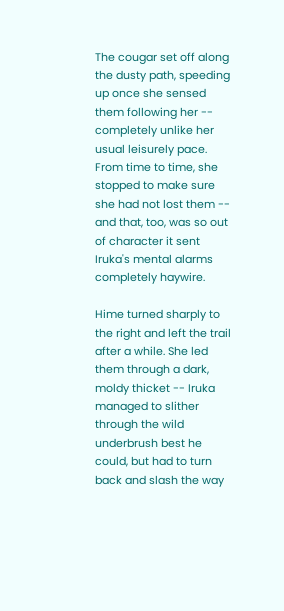The cougar set off along the dusty path, speeding up once she sensed them following her -- completely unlike her usual leisurely pace. From time to time, she stopped to make sure she had not lost them -- and that, too, was so out of character it sent Iruka's mental alarms completely haywire.

Hime turned sharply to the right and left the trail after a while. She led them through a dark, moldy thicket -- Iruka managed to slither through the wild underbrush best he could, but had to turn back and slash the way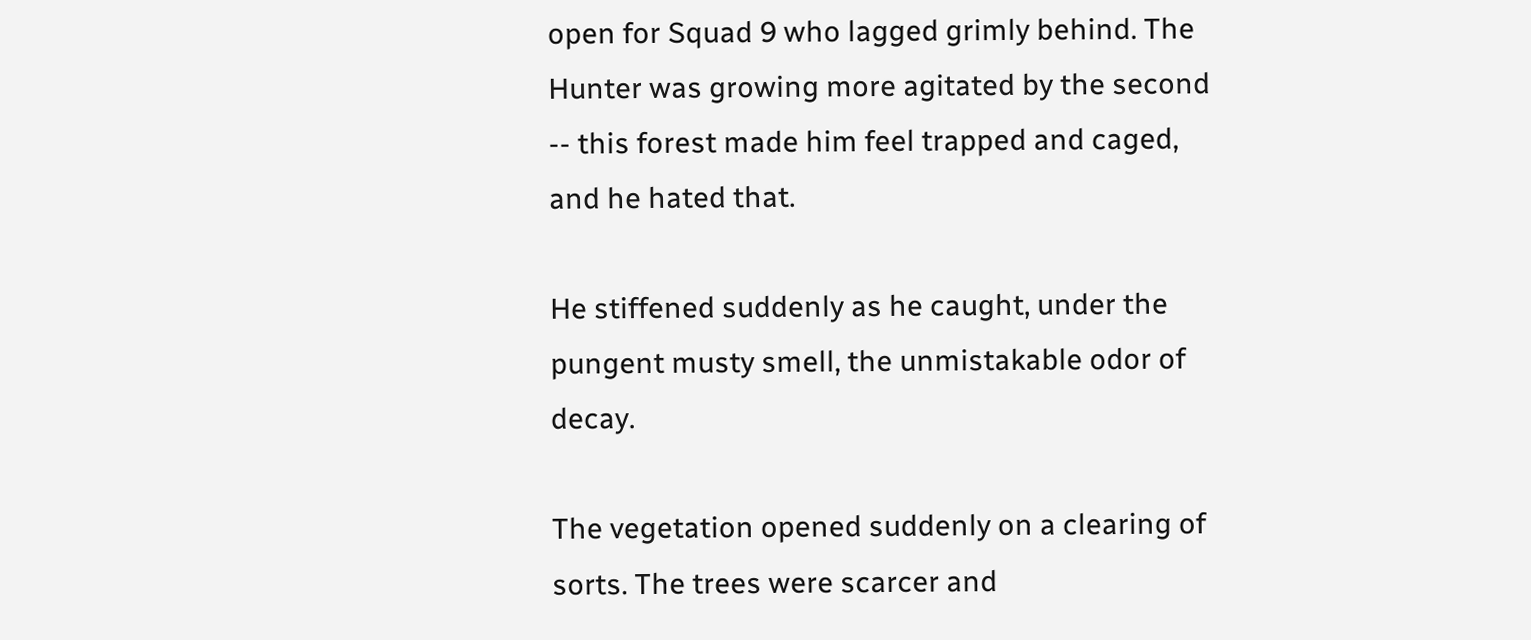open for Squad 9 who lagged grimly behind. The Hunter was growing more agitated by the second -- this forest made him feel trapped and caged, and he hated that.

He stiffened suddenly as he caught, under the pungent musty smell, the unmistakable odor of decay.

The vegetation opened suddenly on a clearing of sorts. The trees were scarcer and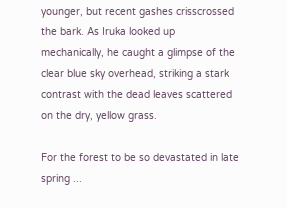younger, but recent gashes crisscrossed the bark. As Iruka looked up mechanically, he caught a glimpse of the clear blue sky overhead, striking a stark contrast with the dead leaves scattered on the dry, yellow grass.

For the forest to be so devastated in late spring ...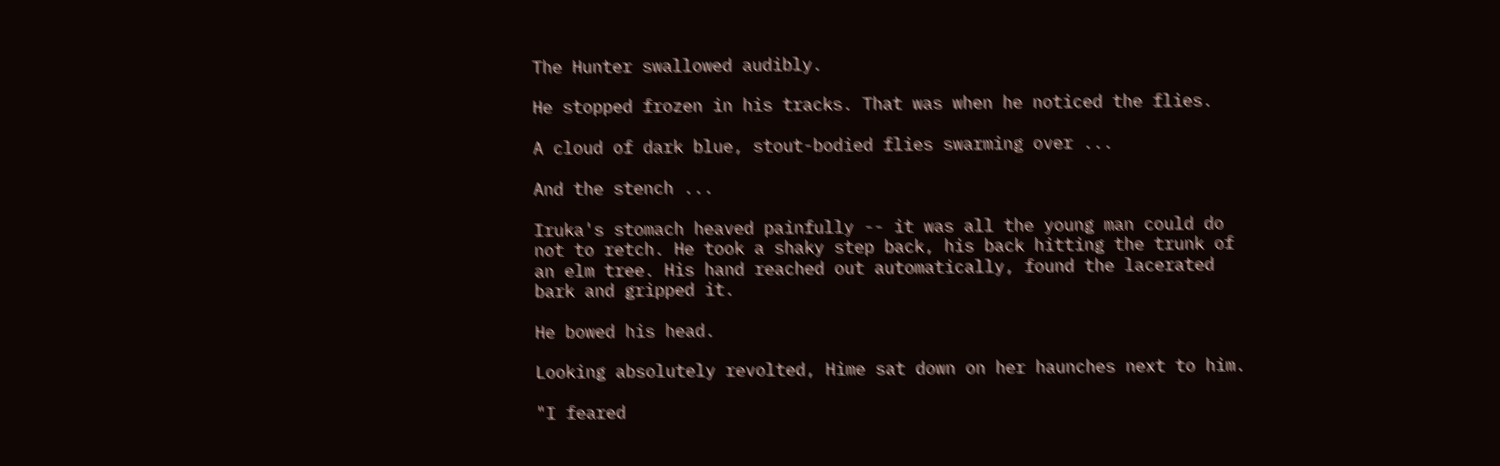The Hunter swallowed audibly.

He stopped frozen in his tracks. That was when he noticed the flies.

A cloud of dark blue, stout-bodied flies swarming over ...

And the stench ...

Iruka's stomach heaved painfully -- it was all the young man could do not to retch. He took a shaky step back, his back hitting the trunk of an elm tree. His hand reached out automatically, found the lacerated bark and gripped it.

He bowed his head.

Looking absolutely revolted, Hime sat down on her haunches next to him.

"I feared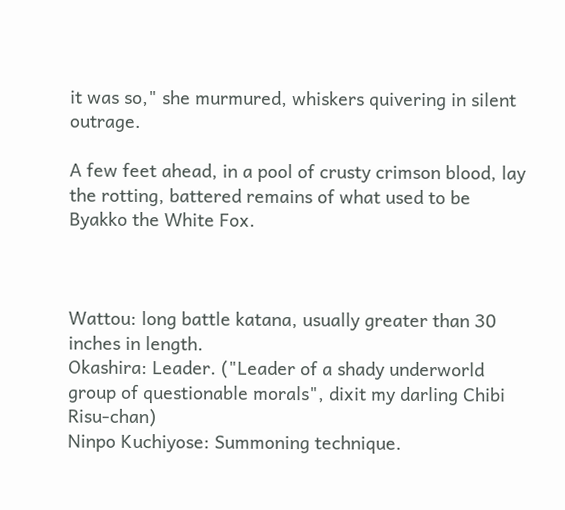it was so," she murmured, whiskers quivering in silent outrage.

A few feet ahead, in a pool of crusty crimson blood, lay the rotting, battered remains of what used to be Byakko the White Fox.



Wattou: long battle katana, usually greater than 30 inches in length.
Okashira: Leader. ("Leader of a shady underworld group of questionable morals", dixit my darling Chibi Risu-chan)
Ninpo Kuchiyose: Summoning technique.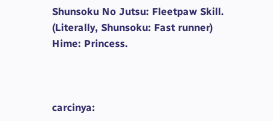Shunsoku No Jutsu: Fleetpaw Skill. (Literally, Shunsoku: Fast runner)
Hime: Princess.



carcinya: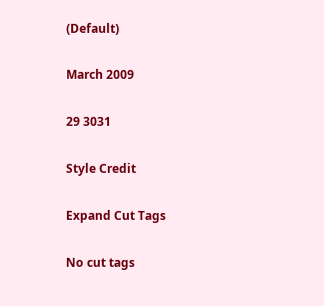(Default)

March 2009

29 3031

Style Credit

Expand Cut Tags

No cut tags